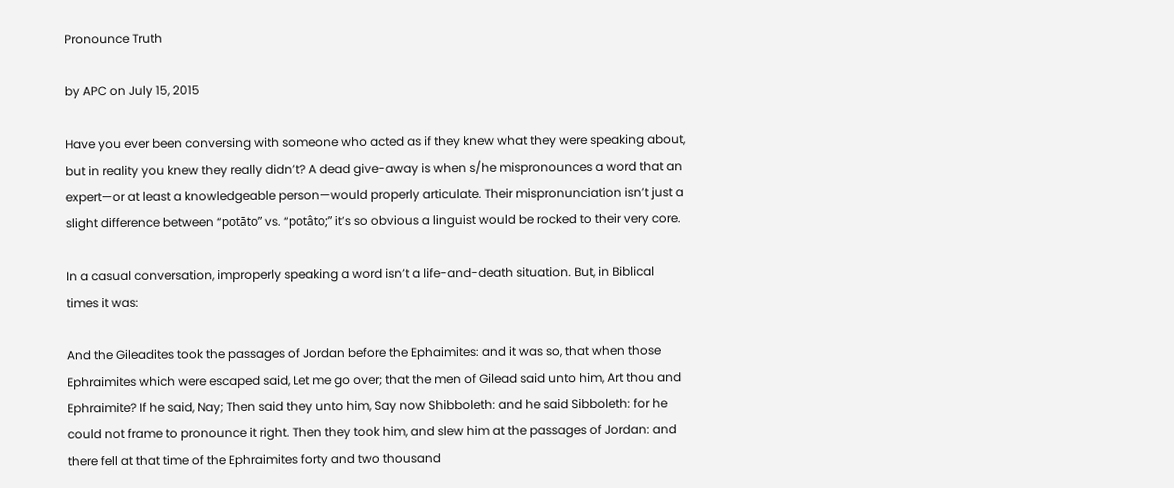Pronounce Truth

by APC on July 15, 2015

Have you ever been conversing with someone who acted as if they knew what they were speaking about, but in reality you knew they really didn’t? A dead give-away is when s/he mispronounces a word that an expert—or at least a knowledgeable person—would properly articulate. Their mispronunciation isn’t just a slight difference between “potāto” vs. “potâto;” it’s so obvious a linguist would be rocked to their very core.

In a casual conversation, improperly speaking a word isn’t a life-and-death situation. But, in Biblical times it was:

And the Gileadites took the passages of Jordan before the Ephaimites: and it was so, that when those Ephraimites which were escaped said, Let me go over; that the men of Gilead said unto him, Art thou and Ephraimite? If he said, Nay; Then said they unto him, Say now Shibboleth: and he said Sibboleth: for he could not frame to pronounce it right. Then they took him, and slew him at the passages of Jordan: and there fell at that time of the Ephraimites forty and two thousand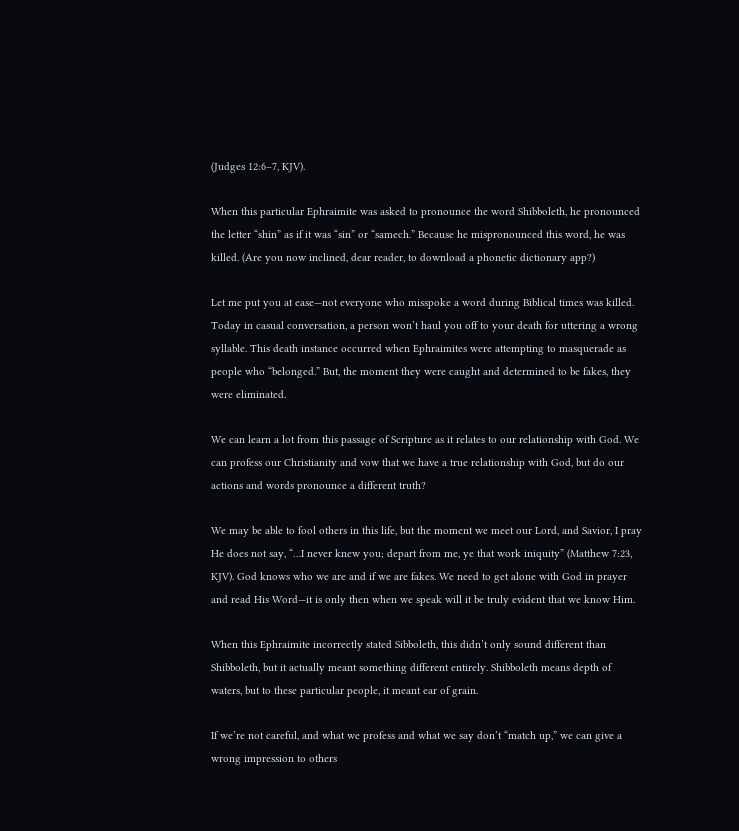(Judges 12:6–7, KJV).

When this particular Ephraimite was asked to pronounce the word Shibboleth, he pronounced the letter “shin” as if it was “sin” or “samech.” Because he mispronounced this word, he was killed. (Are you now inclined, dear reader, to download a phonetic dictionary app?)

Let me put you at ease—not everyone who misspoke a word during Biblical times was killed. Today in casual conversation, a person won’t haul you off to your death for uttering a wrong syllable. This death instance occurred when Ephraimites were attempting to masquerade as people who “belonged.” But, the moment they were caught and determined to be fakes, they were eliminated.

We can learn a lot from this passage of Scripture as it relates to our relationship with God. We can profess our Christianity and vow that we have a true relationship with God, but do our actions and words pronounce a different truth?

We may be able to fool others in this life, but the moment we meet our Lord, and Savior, I pray He does not say, “…I never knew you; depart from me, ye that work iniquity” (Matthew 7:23, KJV). God knows who we are and if we are fakes. We need to get alone with God in prayer and read His Word—it is only then when we speak will it be truly evident that we know Him.

When this Ephraimite incorrectly stated Sibboleth, this didn’t only sound different than Shibboleth, but it actually meant something different entirely. Shibboleth means depth of waters, but to these particular people, it meant ear of grain.

If we’re not careful, and what we profess and what we say don’t “match up,” we can give a wrong impression to others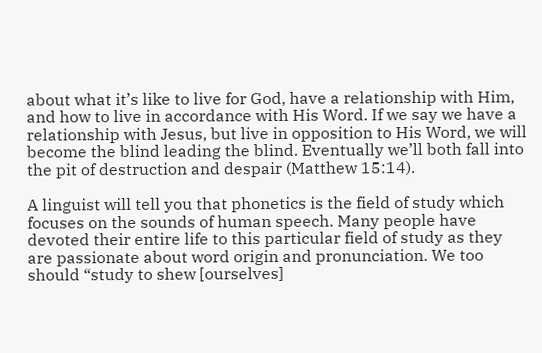about what it’s like to live for God, have a relationship with Him, and how to live in accordance with His Word. If we say we have a relationship with Jesus, but live in opposition to His Word, we will become the blind leading the blind. Eventually we’ll both fall into the pit of destruction and despair (Matthew 15:14).

A linguist will tell you that phonetics is the field of study which focuses on the sounds of human speech. Many people have devoted their entire life to this particular field of study as they are passionate about word origin and pronunciation. We too should “study to shew [ourselves]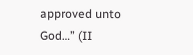approved unto God…” (II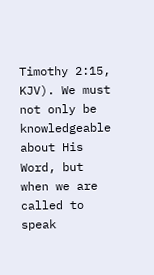Timothy 2:15, KJV). We must not only be knowledgeable about His Word, but when we are called to speak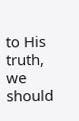to His truth, we should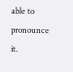able to pronounce it.